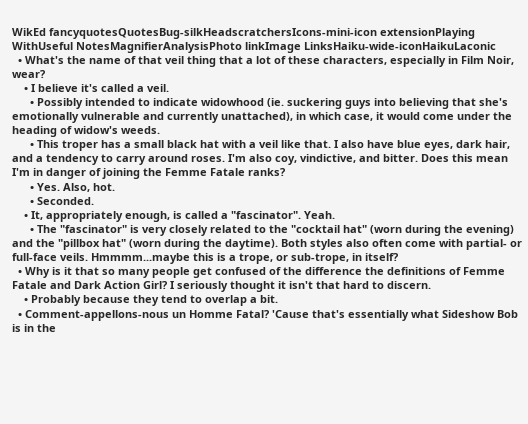WikEd fancyquotesQuotesBug-silkHeadscratchersIcons-mini-icon extensionPlaying WithUseful NotesMagnifierAnalysisPhoto linkImage LinksHaiku-wide-iconHaikuLaconic
  • What's the name of that veil thing that a lot of these characters, especially in Film Noir, wear?
    • I believe it's called a veil.
      • Possibly intended to indicate widowhood (ie. suckering guys into believing that she's emotionally vulnerable and currently unattached), in which case, it would come under the heading of widow's weeds.
      • This troper has a small black hat with a veil like that. I also have blue eyes, dark hair, and a tendency to carry around roses. I'm also coy, vindictive, and bitter. Does this mean I'm in danger of joining the Femme Fatale ranks?
      • Yes. Also, hot.
      • Seconded.
    • It, appropriately enough, is called a "fascinator". Yeah.
      • The "fascinator" is very closely related to the "cocktail hat" (worn during the evening) and the "pillbox hat" (worn during the daytime). Both styles also often come with partial- or full-face veils. Hmmmm...maybe this is a trope, or sub-trope, in itself?
  • Why is it that so many people get confused of the difference the definitions of Femme Fatale and Dark Action Girl? I seriously thought it isn't that hard to discern.
    • Probably because they tend to overlap a bit.
  • Comment-appellons-nous un Homme Fatal? 'Cause that's essentially what Sideshow Bob is in the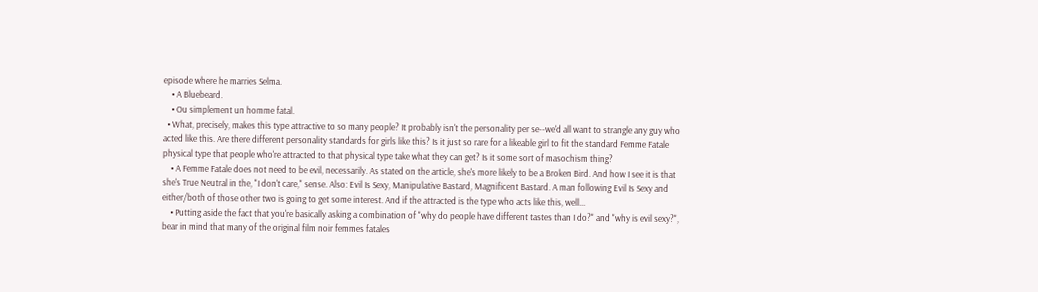episode where he marries Selma.
    • A Bluebeard.
    • Ou simplement un homme fatal.
  • What, precisely, makes this type attractive to so many people? It probably isn't the personality per se--we'd all want to strangle any guy who acted like this. Are there different personality standards for girls like this? Is it just so rare for a likeable girl to fit the standard Femme Fatale physical type that people who're attracted to that physical type take what they can get? Is it some sort of masochism thing?
    • A Femme Fatale does not need to be evil, necessarily. As stated on the article, she's more likely to be a Broken Bird. And how I see it is that she's True Neutral in the, "I don't care," sense. Also: Evil Is Sexy, Manipulative Bastard, Magnificent Bastard. A man following Evil Is Sexy and either/both of those other two is going to get some interest. And if the attracted is the type who acts like this, well...
    • Putting aside the fact that you're basically asking a combination of "why do people have different tastes than I do?" and "why is evil sexy?", bear in mind that many of the original film noir femmes fatales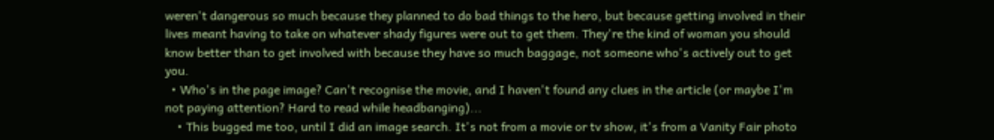weren't dangerous so much because they planned to do bad things to the hero, but because getting involved in their lives meant having to take on whatever shady figures were out to get them. They're the kind of woman you should know better than to get involved with because they have so much baggage, not someone who's actively out to get you.
  • Who's in the page image? Can't recognise the movie, and I haven't found any clues in the article (or maybe I'm not paying attention? Hard to read while headbanging)...
    • This bugged me too, until I did an image search. It's not from a movie or tv show, it's from a Vanity Fair photo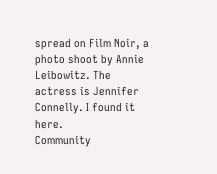spread on Film Noir, a photo shoot by Annie Leibowitz. The actress is Jennifer Connelly. I found it here.
Community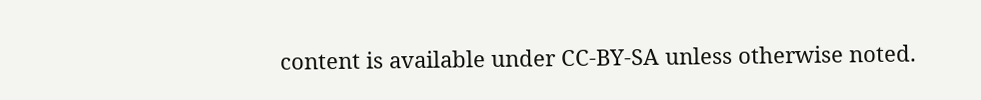content is available under CC-BY-SA unless otherwise noted.